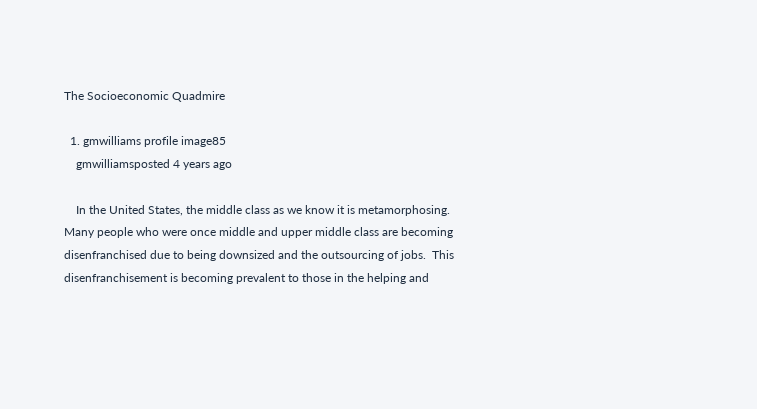The Socioeconomic Quadmire

  1. gmwilliams profile image85
    gmwilliamsposted 4 years ago

    In the United States, the middle class as we know it is metamorphosing. Many people who were once middle and upper middle class are becoming disenfranchised due to being downsized and the outsourcing of jobs.  This disenfranchisement is becoming prevalent to those in the helping and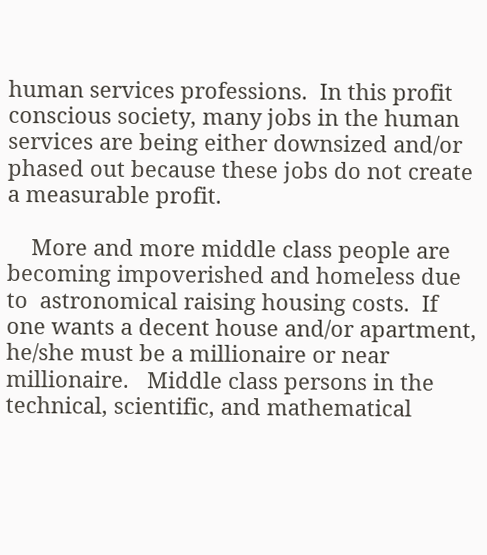human services professions.  In this profit conscious society, many jobs in the human services are being either downsized and/or phased out because these jobs do not create a measurable profit.

    More and more middle class people are becoming impoverished and homeless due to  astronomical raising housing costs.  If one wants a decent house and/or apartment, he/she must be a millionaire or near millionaire.   Middle class persons in the technical, scientific, and mathematical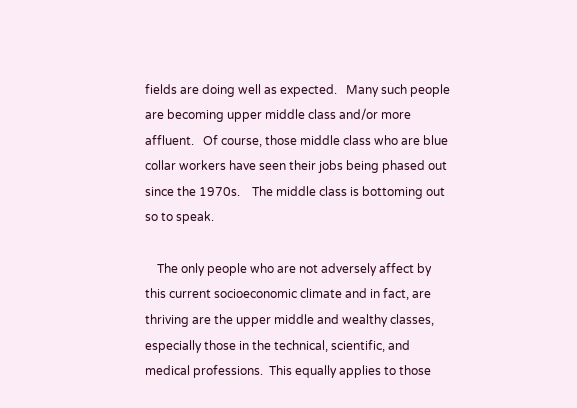fields are doing well as expected.   Many such people are becoming upper middle class and/or more affluent.   Of course, those middle class who are blue collar workers have seen their jobs being phased out since the 1970s.    The middle class is bottoming out so to speak.

    The only people who are not adversely affect by this current socioeconomic climate and in fact, are thriving are the upper middle and wealthy classes, especially those in the technical, scientific, and medical professions.  This equally applies to those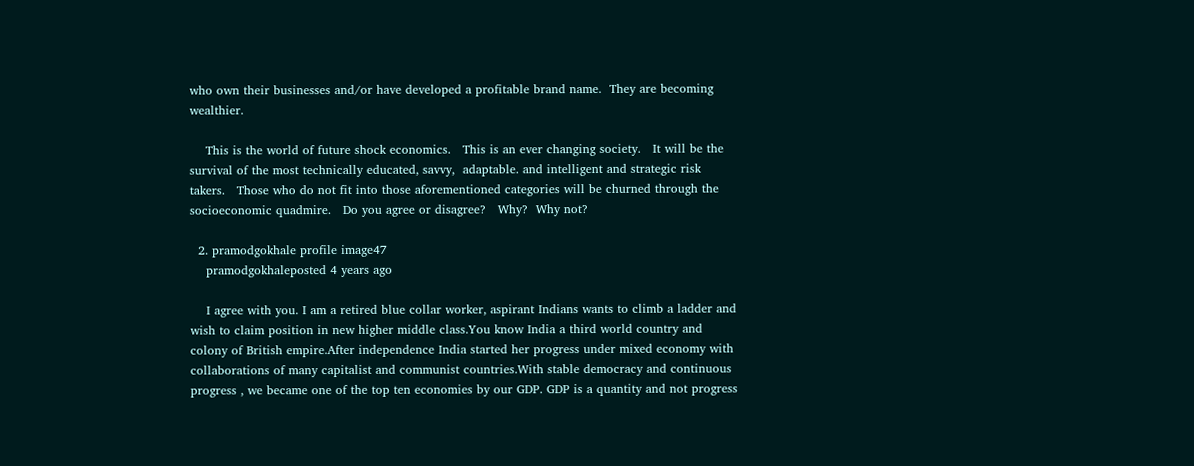who own their businesses and/or have developed a profitable brand name.  They are becoming wealthier.

    This is the world of future shock economics.   This is an ever changing society.   It will be the survival of the most technically educated, savvy,  adaptable. and intelligent and strategic risk takers.   Those who do not fit into those aforementioned categories will be churned through the socioeconomic quadmire.   Do you agree or disagree?   Why?  Why not?

  2. pramodgokhale profile image47
    pramodgokhaleposted 4 years ago

    I agree with you. I am a retired blue collar worker, aspirant Indians wants to climb a ladder and wish to claim position in new higher middle class.You know India a third world country and colony of British empire.After independence India started her progress under mixed economy with collaborations of many capitalist and communist countries.With stable democracy and continuous progress , we became one of the top ten economies by our GDP. GDP is a quantity and not progress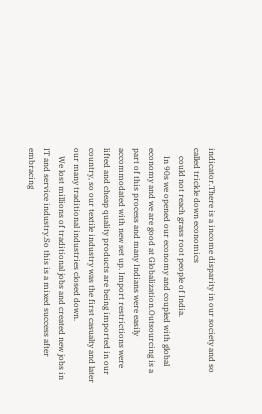indicator.There is a income disparity in our society and so called trickle down economics
    could not reach grass root people of India.
    In 90s we opened our economy and coupled with global economy and we are good at Globalization.Outsourcing is a part of this process and many Indians were easily accommodated with new set up. Import restrictions were lifted and cheap quality products are being imported in our country, so our textile industry was the first casualty and later our many traditional industries closed down.
    We lost millions of traditional jobs and created new jobs in IT and service industry.So this is a mixed success after embracing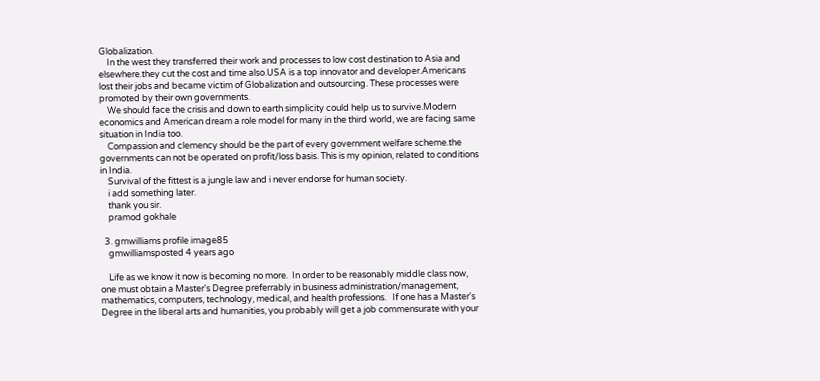Globalization.
    In the west they transferred their work and processes to low cost destination to Asia and elsewhere.they cut the cost and time also.USA is a top innovator and developer.Americans lost their jobs and became victim of Globalization and outsourcing. These processes were promoted by their own governments.
    We should face the crisis and down to earth simplicity could help us to survive.Modern economics and American dream a role model for many in the third world, we are facing same situation in India too.
    Compassion and clemency should be the part of every government welfare scheme.the governments can not be operated on profit/loss basis. This is my opinion, related to conditions in India.
    Survival of the fittest is a jungle law and i never endorse for human society.
    i add something later.
    thank you sir.
    pramod gokhale

  3. gmwilliams profile image85
    gmwilliamsposted 4 years ago

    Life as we know it now is becoming no more.  In order to be reasonably middle class now, one must obtain a Master's Degree preferrably in business administration/management, mathematics, computers, technology, medical, and health professions.   If one has a Master's Degree in the liberal arts and humanities, you probably will get a job commensurate with your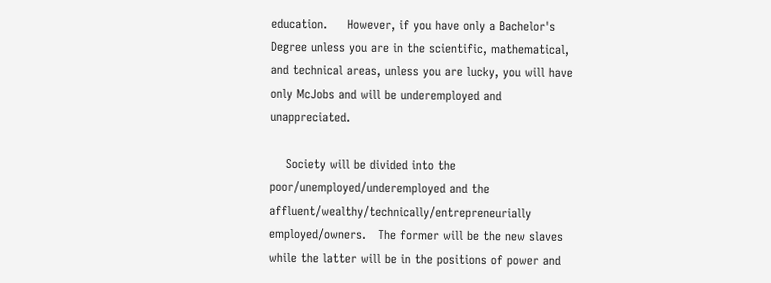education.     However, if you have only a Bachelor's Degree unless you are in the scientific, mathematical, and technical areas, unless you are lucky, you will have only McJobs and will be underemployed and unappreciated.

    Society will be divided into the poor/unemployed/underemployed and the affluent/wealthy/technically/entrepreneurially employed/owners.   The former will be the new slaves while the latter will be in the positions of power and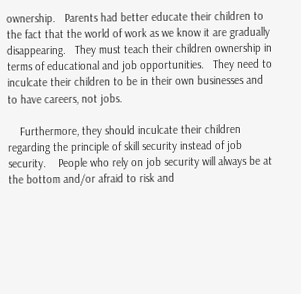ownership.   Parents had better educate their children to the fact that the world of work as we know it are gradually disappearing.   They must teach their children ownership in terms of educational and job opportunities.   They need to inculcate their children to be in their own businesses and to have careers, not jobs.

    Furthermore, they should inculcate their children regarding the principle of skill security instead of job security.    People who rely on job security will always be at the bottom and/or afraid to risk and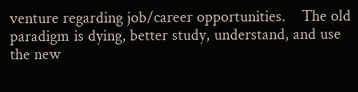venture regarding job/career opportunities.    The old paradigm is dying, better study, understand, and use the new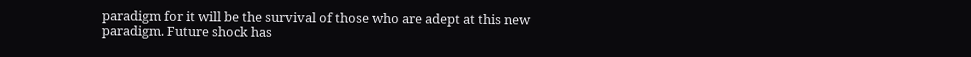paradigm for it will be the survival of those who are adept at this new paradigm. Future shock has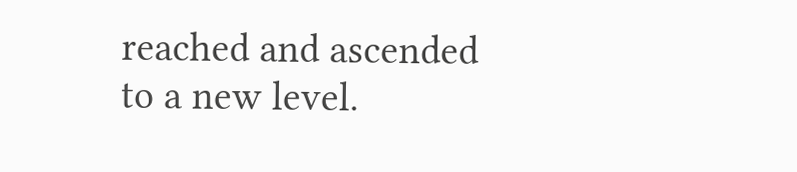reached and ascended to a new level.